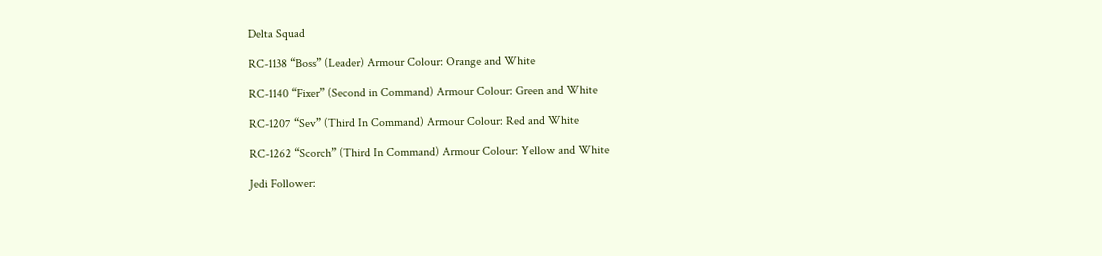Delta Squad

RC-1138 “Boss” (Leader) Armour Colour: Orange and White

RC-1140 “Fixer” (Second in Command) Armour Colour: Green and White

RC-1207 “Sev” (Third In Command) Armour Colour: Red and White

RC-1262 “Scorch” (Third In Command) Armour Colour: Yellow and White

Jedi Follower: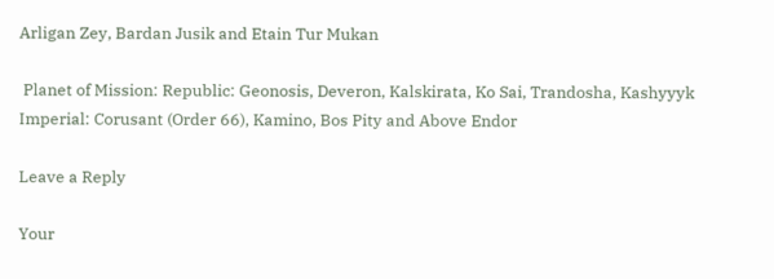Arligan Zey, Bardan Jusik and Etain Tur Mukan

 Planet of Mission: Republic: Geonosis, Deveron, Kalskirata, Ko Sai, Trandosha, Kashyyyk Imperial: Corusant (Order 66), Kamino, Bos Pity and Above Endor

Leave a Reply

Your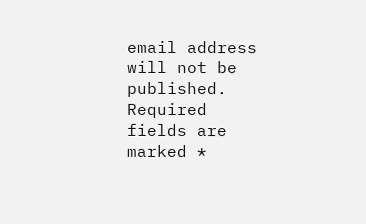email address will not be published. Required fields are marked *